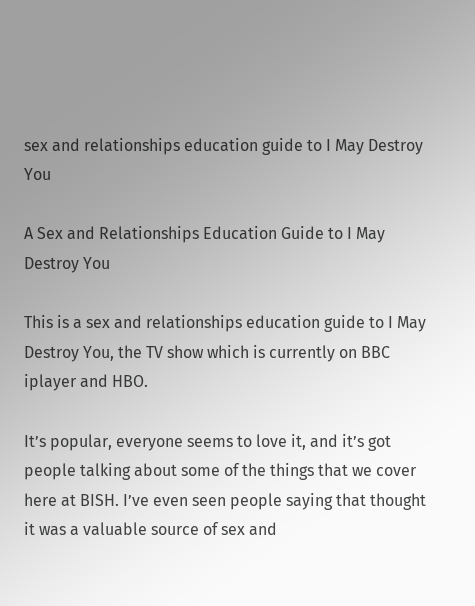sex and relationships education guide to I May Destroy You

A Sex and Relationships Education Guide to I May Destroy You

This is a sex and relationships education guide to I May Destroy You, the TV show which is currently on BBC iplayer and HBO.

It’s popular, everyone seems to love it, and it’s got people talking about some of the things that we cover here at BISH. I’ve even seen people saying that thought it was a valuable source of sex and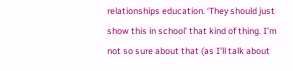relationships education. ‘They should just show this in school’ that kind of thing. I’m not so sure about that (as I’ll talk about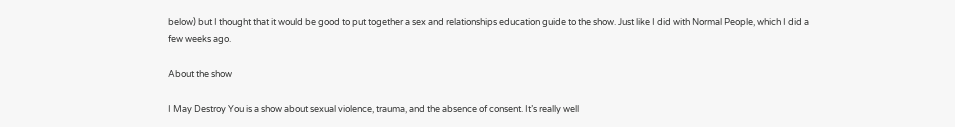below) but I thought that it would be good to put together a sex and relationships education guide to the show. Just like I did with Normal People, which I did a few weeks ago.

About the show

I May Destroy You is a show about sexual violence, trauma, and the absence of consent. It’s really well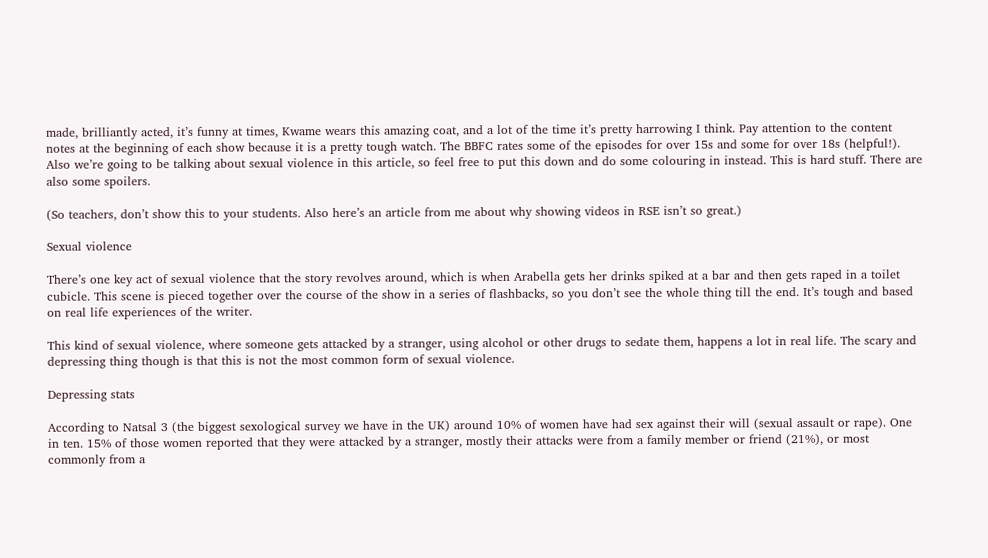made, brilliantly acted, it’s funny at times, Kwame wears this amazing coat, and a lot of the time it’s pretty harrowing I think. Pay attention to the content notes at the beginning of each show because it is a pretty tough watch. The BBFC rates some of the episodes for over 15s and some for over 18s (helpful!). Also we’re going to be talking about sexual violence in this article, so feel free to put this down and do some colouring in instead. This is hard stuff. There are also some spoilers.

(So teachers, don’t show this to your students. Also here’s an article from me about why showing videos in RSE isn’t so great.)

Sexual violence

There’s one key act of sexual violence that the story revolves around, which is when Arabella gets her drinks spiked at a bar and then gets raped in a toilet cubicle. This scene is pieced together over the course of the show in a series of flashbacks, so you don’t see the whole thing till the end. It’s tough and based on real life experiences of the writer.

This kind of sexual violence, where someone gets attacked by a stranger, using alcohol or other drugs to sedate them, happens a lot in real life. The scary and depressing thing though is that this is not the most common form of sexual violence.

Depressing stats

According to Natsal 3 (the biggest sexological survey we have in the UK) around 10% of women have had sex against their will (sexual assault or rape). One in ten. 15% of those women reported that they were attacked by a stranger, mostly their attacks were from a family member or friend (21%), or most commonly from a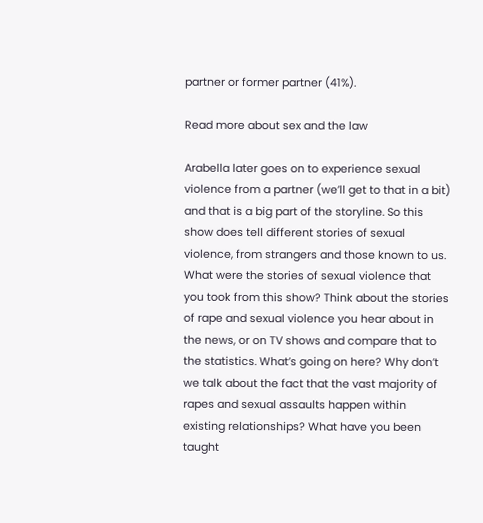partner or former partner (41%).

Read more about sex and the law

Arabella later goes on to experience sexual violence from a partner (we’ll get to that in a bit) and that is a big part of the storyline. So this show does tell different stories of sexual violence, from strangers and those known to us. What were the stories of sexual violence that you took from this show? Think about the stories of rape and sexual violence you hear about in the news, or on TV shows and compare that to the statistics. What’s going on here? Why don’t we talk about the fact that the vast majority of rapes and sexual assaults happen within existing relationships? What have you been taught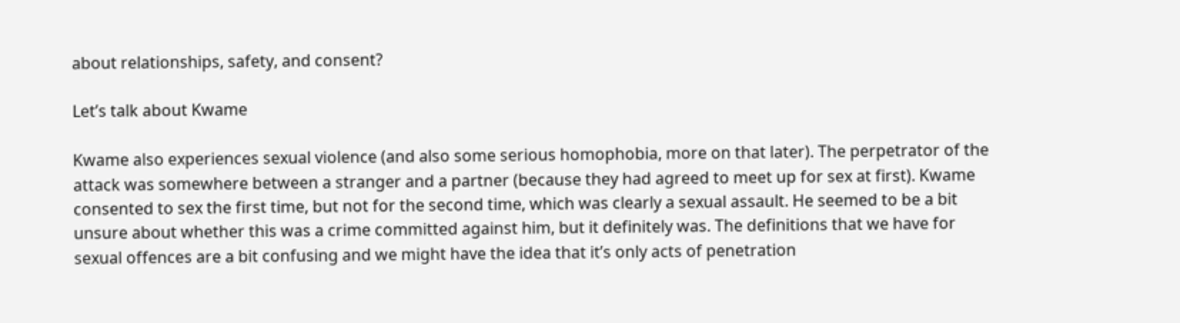about relationships, safety, and consent?

Let’s talk about Kwame

Kwame also experiences sexual violence (and also some serious homophobia, more on that later). The perpetrator of the attack was somewhere between a stranger and a partner (because they had agreed to meet up for sex at first). Kwame consented to sex the first time, but not for the second time, which was clearly a sexual assault. He seemed to be a bit unsure about whether this was a crime committed against him, but it definitely was. The definitions that we have for sexual offences are a bit confusing and we might have the idea that it’s only acts of penetration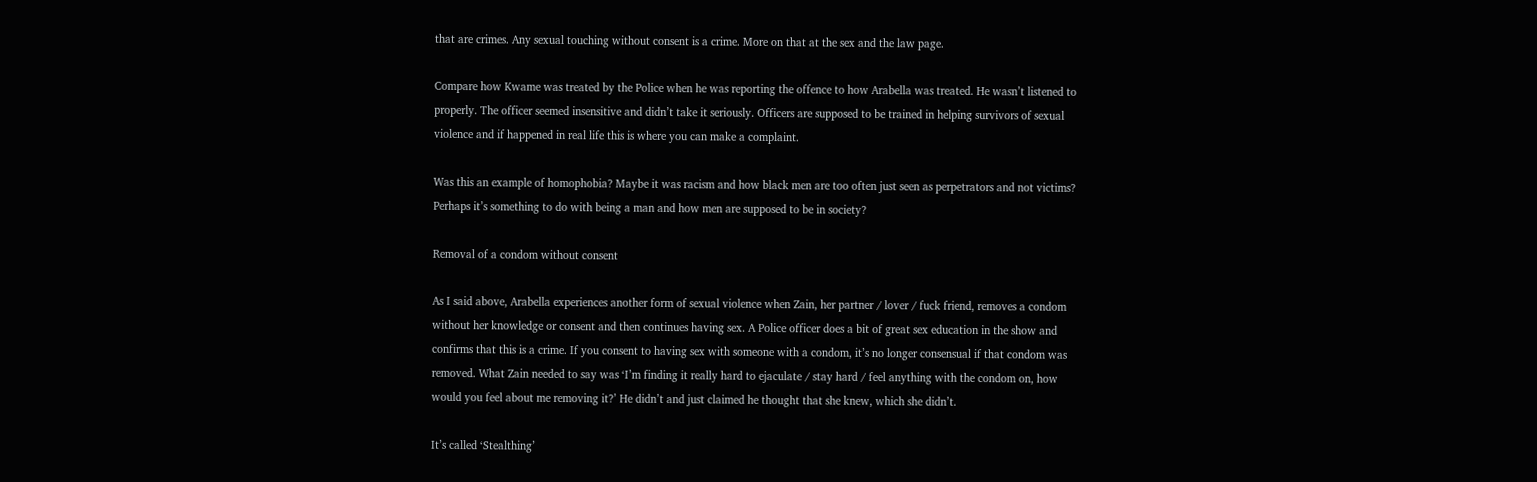that are crimes. Any sexual touching without consent is a crime. More on that at the sex and the law page.

Compare how Kwame was treated by the Police when he was reporting the offence to how Arabella was treated. He wasn’t listened to properly. The officer seemed insensitive and didn’t take it seriously. Officers are supposed to be trained in helping survivors of sexual violence and if happened in real life this is where you can make a complaint.

Was this an example of homophobia? Maybe it was racism and how black men are too often just seen as perpetrators and not victims? Perhaps it’s something to do with being a man and how men are supposed to be in society?

Removal of a condom without consent

As I said above, Arabella experiences another form of sexual violence when Zain, her partner / lover / fuck friend, removes a condom without her knowledge or consent and then continues having sex. A Police officer does a bit of great sex education in the show and confirms that this is a crime. If you consent to having sex with someone with a condom, it’s no longer consensual if that condom was removed. What Zain needed to say was ‘I’m finding it really hard to ejaculate / stay hard / feel anything with the condom on, how would you feel about me removing it?’ He didn’t and just claimed he thought that she knew, which she didn’t.

It’s called ‘Stealthing’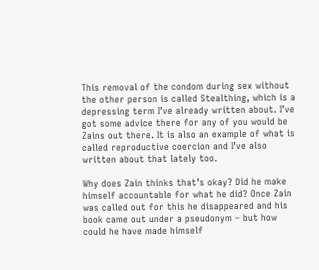This removal of the condom during sex without the other person is called Stealthing, which is a depressing term I’ve already written about. I’ve got some advice there for any of you would be Zains out there. It is also an example of what is called reproductive coercion and I’ve also written about that lately too.

Why does Zain thinks that’s okay? Did he make himself accountable for what he did? Once Zain was called out for this he disappeared and his book came out under a pseudonym – but how could he have made himself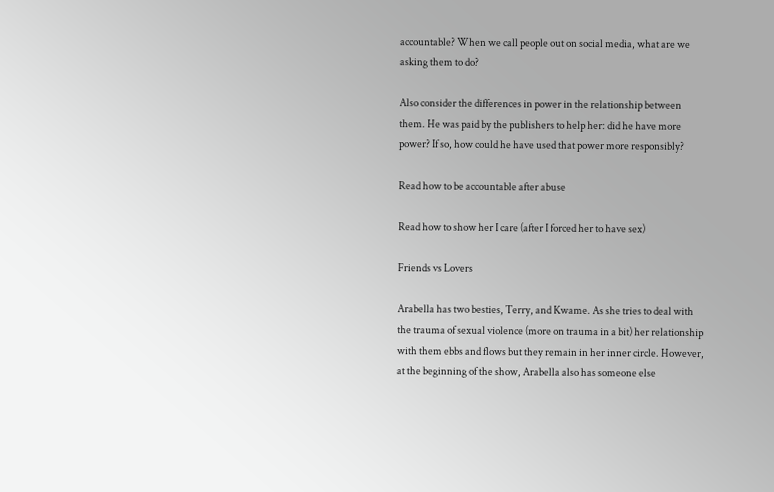accountable? When we call people out on social media, what are we asking them to do?

Also consider the differences in power in the relationship between them. He was paid by the publishers to help her: did he have more power? If so, how could he have used that power more responsibly?

Read how to be accountable after abuse

Read how to show her I care (after I forced her to have sex)

Friends vs Lovers

Arabella has two besties, Terry, and Kwame. As she tries to deal with the trauma of sexual violence (more on trauma in a bit) her relationship with them ebbs and flows but they remain in her inner circle. However, at the beginning of the show, Arabella also has someone else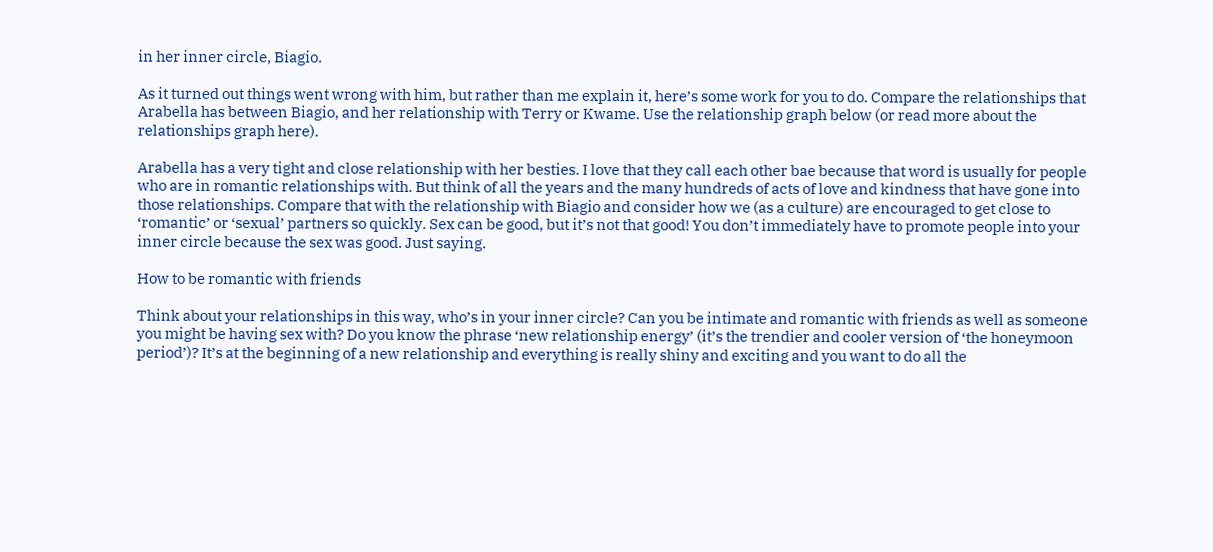in her inner circle, Biagio.

As it turned out things went wrong with him, but rather than me explain it, here’s some work for you to do. Compare the relationships that Arabella has between Biagio, and her relationship with Terry or Kwame. Use the relationship graph below (or read more about the relationships graph here).

Arabella has a very tight and close relationship with her besties. I love that they call each other bae because that word is usually for people who are in romantic relationships with. But think of all the years and the many hundreds of acts of love and kindness that have gone into those relationships. Compare that with the relationship with Biagio and consider how we (as a culture) are encouraged to get close to ‘romantic’ or ‘sexual’ partners so quickly. Sex can be good, but it’s not that good! You don’t immediately have to promote people into your inner circle because the sex was good. Just saying.

How to be romantic with friends

Think about your relationships in this way, who’s in your inner circle? Can you be intimate and romantic with friends as well as someone you might be having sex with? Do you know the phrase ‘new relationship energy’ (it’s the trendier and cooler version of ‘the honeymoon period’)? It’s at the beginning of a new relationship and everything is really shiny and exciting and you want to do all the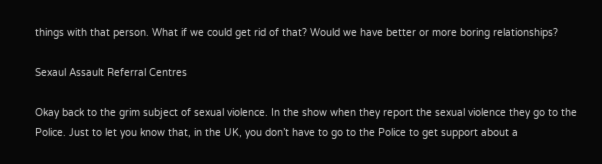things with that person. What if we could get rid of that? Would we have better or more boring relationships?

Sexaul Assault Referral Centres

Okay back to the grim subject of sexual violence. In the show when they report the sexual violence they go to the Police. Just to let you know that, in the UK, you don’t have to go to the Police to get support about a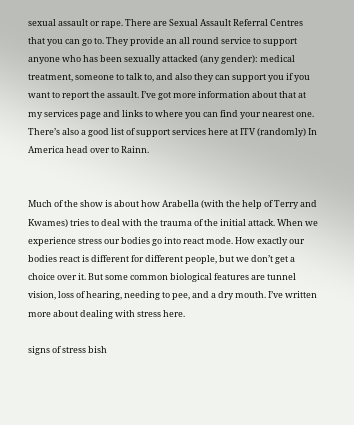sexual assault or rape. There are Sexual Assault Referral Centres that you can go to. They provide an all round service to support anyone who has been sexually attacked (any gender): medical treatment, someone to talk to, and also they can support you if you want to report the assault. I’ve got more information about that at my services page and links to where you can find your nearest one. There’s also a good list of support services here at ITV (randomly) In America head over to Rainn.


Much of the show is about how Arabella (with the help of Terry and Kwames) tries to deal with the trauma of the initial attack. When we experience stress our bodies go into react mode. How exactly our bodies react is different for different people, but we don’t get a choice over it. But some common biological features are tunnel vision, loss of hearing, needing to pee, and a dry mouth. I’ve written more about dealing with stress here.

signs of stress bish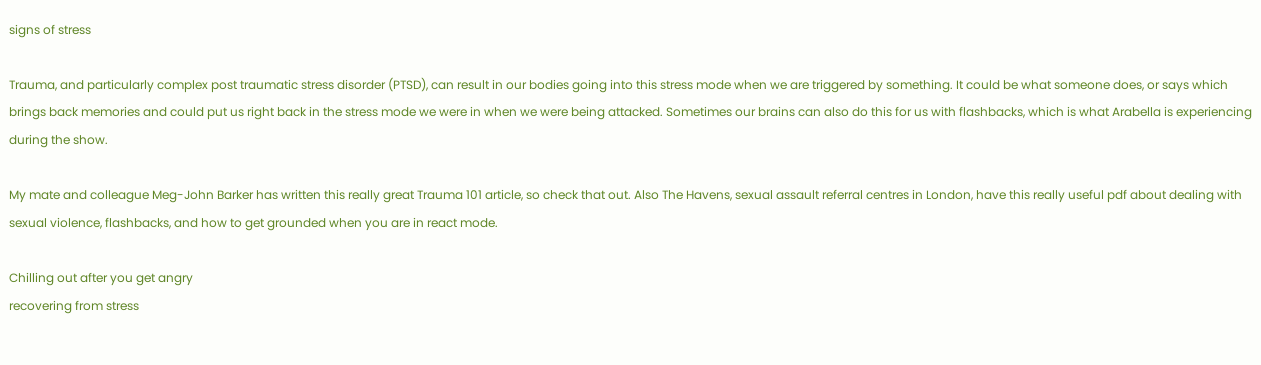signs of stress

Trauma, and particularly complex post traumatic stress disorder (PTSD), can result in our bodies going into this stress mode when we are triggered by something. It could be what someone does, or says which brings back memories and could put us right back in the stress mode we were in when we were being attacked. Sometimes our brains can also do this for us with flashbacks, which is what Arabella is experiencing during the show.

My mate and colleague Meg-John Barker has written this really great Trauma 101 article, so check that out. Also The Havens, sexual assault referral centres in London, have this really useful pdf about dealing with sexual violence, flashbacks, and how to get grounded when you are in react mode.

Chilling out after you get angry
recovering from stress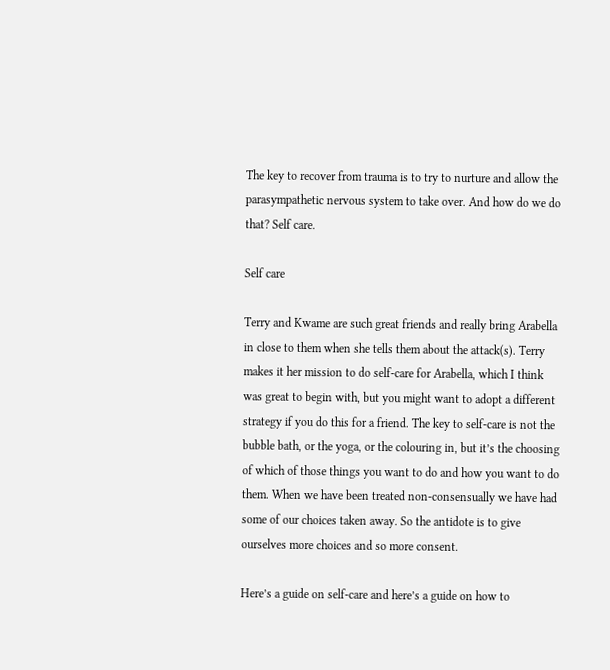The key to recover from trauma is to try to nurture and allow the parasympathetic nervous system to take over. And how do we do that? Self care.

Self care

Terry and Kwame are such great friends and really bring Arabella in close to them when she tells them about the attack(s). Terry makes it her mission to do self-care for Arabella, which I think was great to begin with, but you might want to adopt a different strategy if you do this for a friend. The key to self-care is not the bubble bath, or the yoga, or the colouring in, but it’s the choosing of which of those things you want to do and how you want to do them. When we have been treated non-consensually we have had some of our choices taken away. So the antidote is to give ourselves more choices and so more consent.

Here’s a guide on self-care and here’s a guide on how to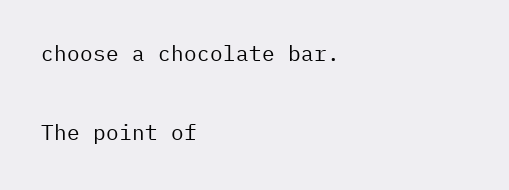choose a chocolate bar.

The point of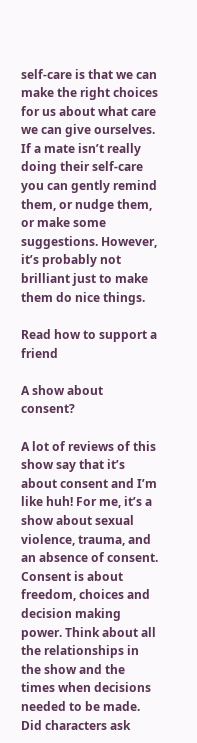self-care is that we can make the right choices for us about what care we can give ourselves. If a mate isn’t really doing their self-care you can gently remind them, or nudge them, or make some suggestions. However, it’s probably not brilliant just to make them do nice things.

Read how to support a friend

A show about consent?

A lot of reviews of this show say that it’s about consent and I’m like huh! For me, it’s a show about sexual violence, trauma, and an absence of consent. Consent is about freedom, choices and decision making power. Think about all the relationships in the show and the times when decisions needed to be made. Did characters ask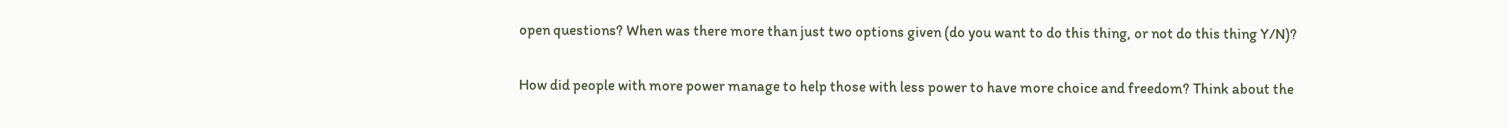open questions? When was there more than just two options given (do you want to do this thing, or not do this thing Y/N)?

How did people with more power manage to help those with less power to have more choice and freedom? Think about the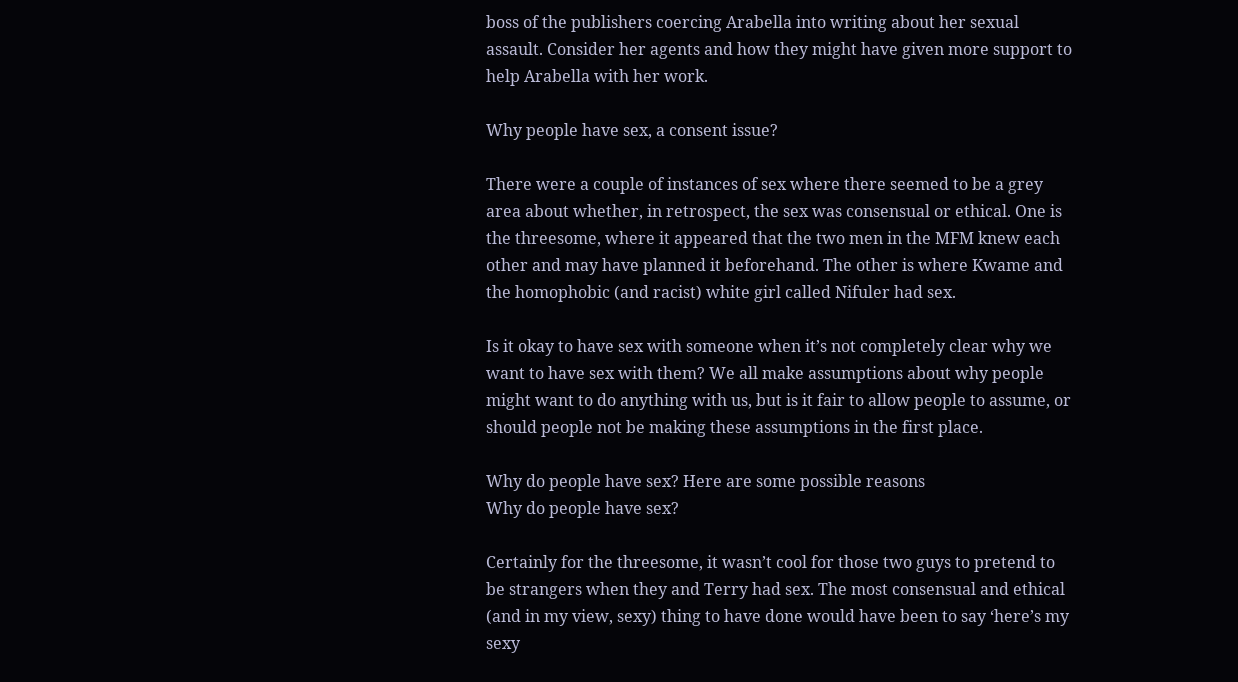boss of the publishers coercing Arabella into writing about her sexual assault. Consider her agents and how they might have given more support to help Arabella with her work.

Why people have sex, a consent issue?

There were a couple of instances of sex where there seemed to be a grey area about whether, in retrospect, the sex was consensual or ethical. One is the threesome, where it appeared that the two men in the MFM knew each other and may have planned it beforehand. The other is where Kwame and the homophobic (and racist) white girl called Nifuler had sex.

Is it okay to have sex with someone when it’s not completely clear why we want to have sex with them? We all make assumptions about why people might want to do anything with us, but is it fair to allow people to assume, or should people not be making these assumptions in the first place.

Why do people have sex? Here are some possible reasons
Why do people have sex?

Certainly for the threesome, it wasn’t cool for those two guys to pretend to be strangers when they and Terry had sex. The most consensual and ethical (and in my view, sexy) thing to have done would have been to say ‘here’s my sexy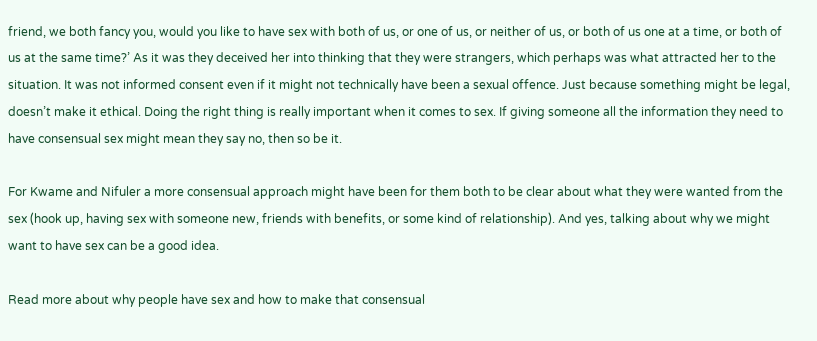friend, we both fancy you, would you like to have sex with both of us, or one of us, or neither of us, or both of us one at a time, or both of us at the same time?’ As it was they deceived her into thinking that they were strangers, which perhaps was what attracted her to the situation. It was not informed consent even if it might not technically have been a sexual offence. Just because something might be legal, doesn’t make it ethical. Doing the right thing is really important when it comes to sex. If giving someone all the information they need to have consensual sex might mean they say no, then so be it.

For Kwame and Nifuler a more consensual approach might have been for them both to be clear about what they were wanted from the sex (hook up, having sex with someone new, friends with benefits, or some kind of relationship). And yes, talking about why we might want to have sex can be a good idea.

Read more about why people have sex and how to make that consensual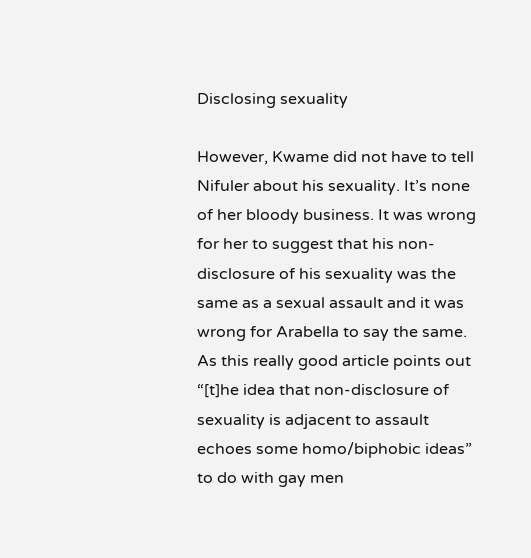Disclosing sexuality

However, Kwame did not have to tell Nifuler about his sexuality. It’s none of her bloody business. It was wrong for her to suggest that his non-disclosure of his sexuality was the same as a sexual assault and it was wrong for Arabella to say the same. As this really good article points out “[t]he idea that non-disclosure of sexuality is adjacent to assault echoes some homo/biphobic ideas” to do with gay men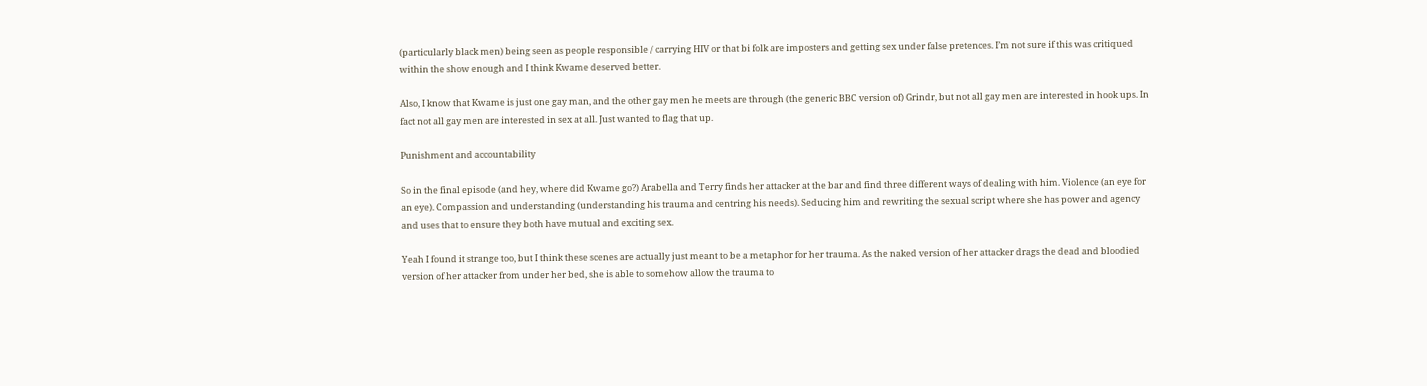(particularly black men) being seen as people responsible / carrying HIV or that bi folk are imposters and getting sex under false pretences. I’m not sure if this was critiqued within the show enough and I think Kwame deserved better.

Also, I know that Kwame is just one gay man, and the other gay men he meets are through (the generic BBC version of) Grindr, but not all gay men are interested in hook ups. In fact not all gay men are interested in sex at all. Just wanted to flag that up.

Punishment and accountability

So in the final episode (and hey, where did Kwame go?) Arabella and Terry finds her attacker at the bar and find three different ways of dealing with him. Violence (an eye for an eye). Compassion and understanding (understanding his trauma and centring his needs). Seducing him and rewriting the sexual script where she has power and agency and uses that to ensure they both have mutual and exciting sex.

Yeah I found it strange too, but I think these scenes are actually just meant to be a metaphor for her trauma. As the naked version of her attacker drags the dead and bloodied version of her attacker from under her bed, she is able to somehow allow the trauma to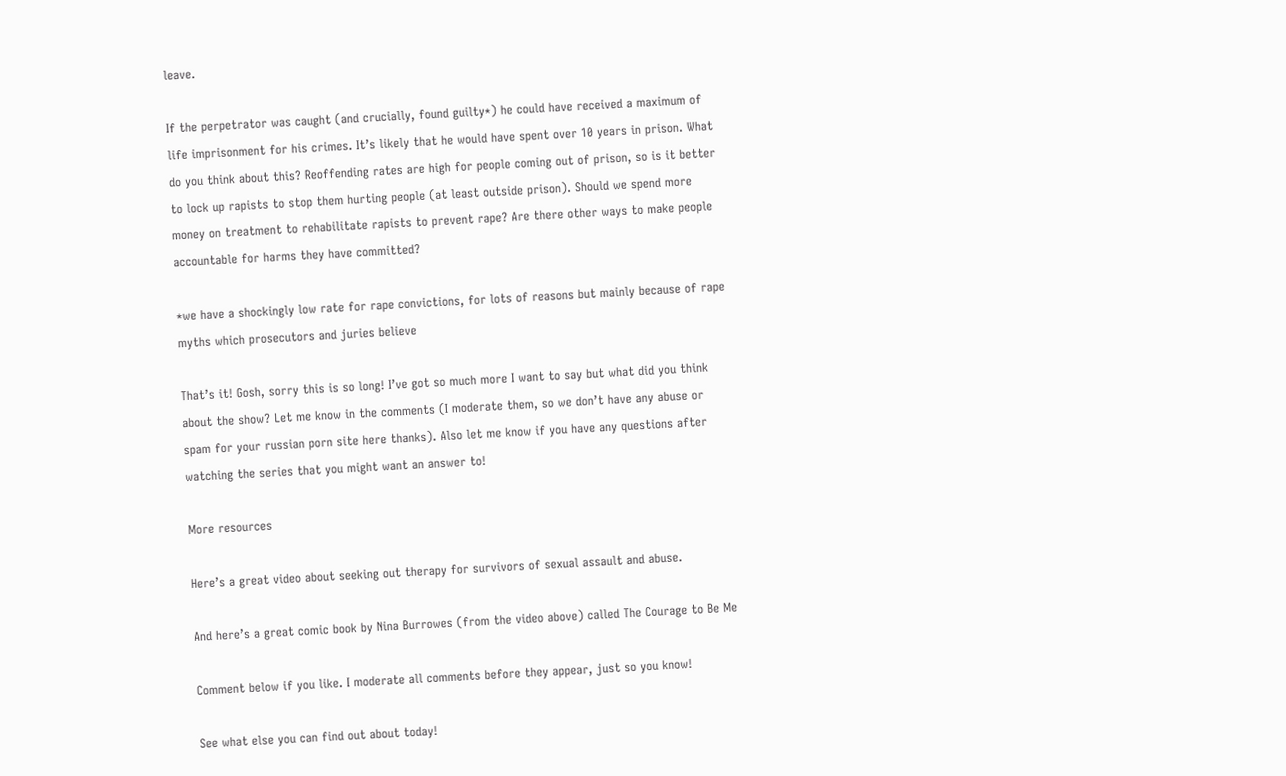leave.

If the perpetrator was caught (and crucially, found guilty*) he could have received a maximum of life imprisonment for his crimes. It’s likely that he would have spent over 10 years in prison. What do you think about this? Reoffending rates are high for people coming out of prison, so is it better to lock up rapists to stop them hurting people (at least outside prison). Should we spend more money on treatment to rehabilitate rapists to prevent rape? Are there other ways to make people accountable for harms they have committed?

*we have a shockingly low rate for rape convictions, for lots of reasons but mainly because of rape myths which prosecutors and juries believe

That’s it! Gosh, sorry this is so long! I’ve got so much more I want to say but what did you think about the show? Let me know in the comments (I moderate them, so we don’t have any abuse or spam for your russian porn site here thanks). Also let me know if you have any questions after watching the series that you might want an answer to!

More resources

Here’s a great video about seeking out therapy for survivors of sexual assault and abuse.

And here’s a great comic book by Nina Burrowes (from the video above) called The Courage to Be Me

Comment below if you like. I moderate all comments before they appear, just so you know!

See what else you can find out about today!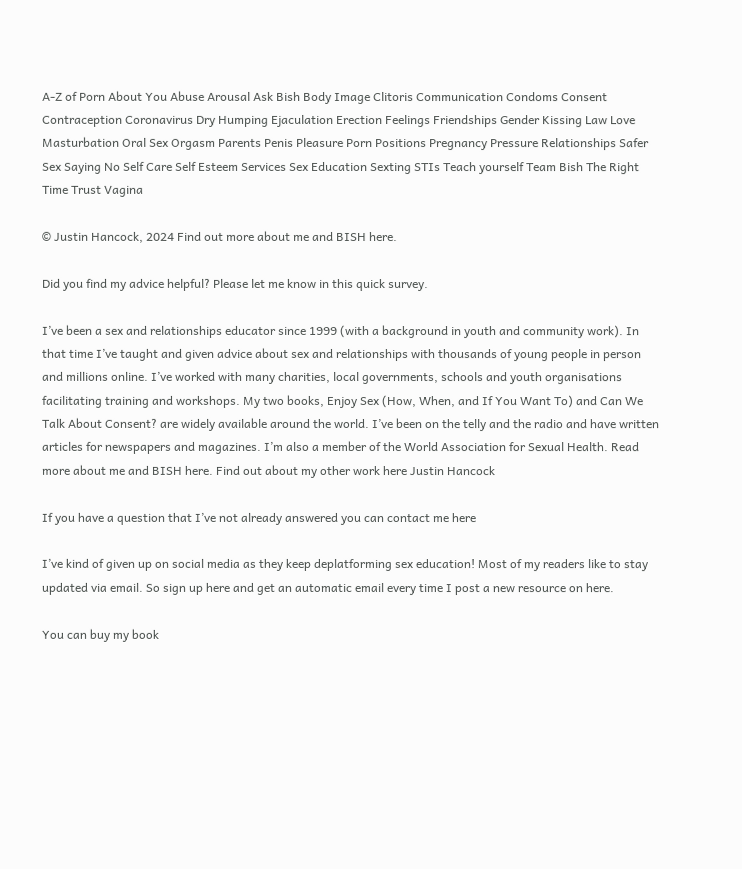A-Z of Porn About You Abuse Arousal Ask Bish Body Image Clitoris Communication Condoms Consent Contraception Coronavirus Dry Humping Ejaculation Erection Feelings Friendships Gender Kissing Law Love Masturbation Oral Sex Orgasm Parents Penis Pleasure Porn Positions Pregnancy Pressure Relationships Safer Sex Saying No Self Care Self Esteem Services Sex Education Sexting STIs Teach yourself Team Bish The Right Time Trust Vagina

© Justin Hancock, 2024 Find out more about me and BISH here.

Did you find my advice helpful? Please let me know in this quick survey.

I’ve been a sex and relationships educator since 1999 (with a background in youth and community work). In that time I’ve taught and given advice about sex and relationships with thousands of young people in person and millions online. I’ve worked with many charities, local governments, schools and youth organisations facilitating training and workshops. My two books, Enjoy Sex (How, When, and If You Want To) and Can We Talk About Consent? are widely available around the world. I’ve been on the telly and the radio and have written articles for newspapers and magazines. I’m also a member of the World Association for Sexual Health. Read more about me and BISH here. Find out about my other work here Justin Hancock

If you have a question that I’ve not already answered you can contact me here

I’ve kind of given up on social media as they keep deplatforming sex education! Most of my readers like to stay updated via email. So sign up here and get an automatic email every time I post a new resource on here.

You can buy my book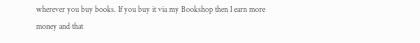wherever you buy books. If you buy it via my Bookshop then I earn more money and that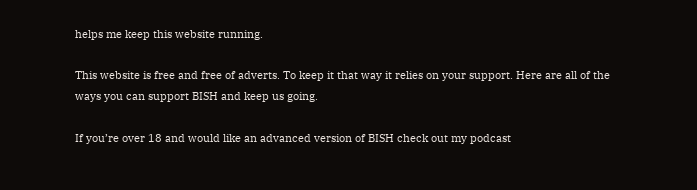helps me keep this website running.

This website is free and free of adverts. To keep it that way it relies on your support. Here are all of the ways you can support BISH and keep us going.

If you’re over 18 and would like an advanced version of BISH check out my podcast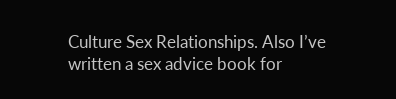Culture Sex Relationships. Also I’ve written a sex advice book for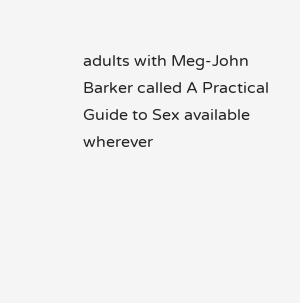adults with Meg-John Barker called A Practical Guide to Sex available wherever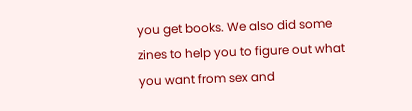you get books. We also did some zines to help you to figure out what you want from sex and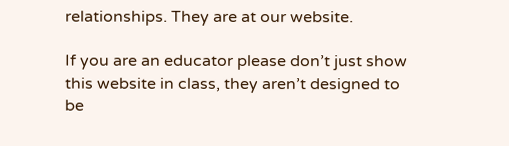relationships. They are at our website.

If you are an educator please don’t just show this website in class, they aren’t designed to be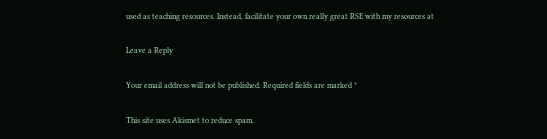used as teaching resources. Instead, facilitate your own really great RSE with my resources at

Leave a Reply

Your email address will not be published. Required fields are marked *

This site uses Akismet to reduce spam.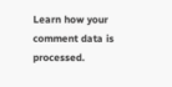Learn how your comment data is processed.